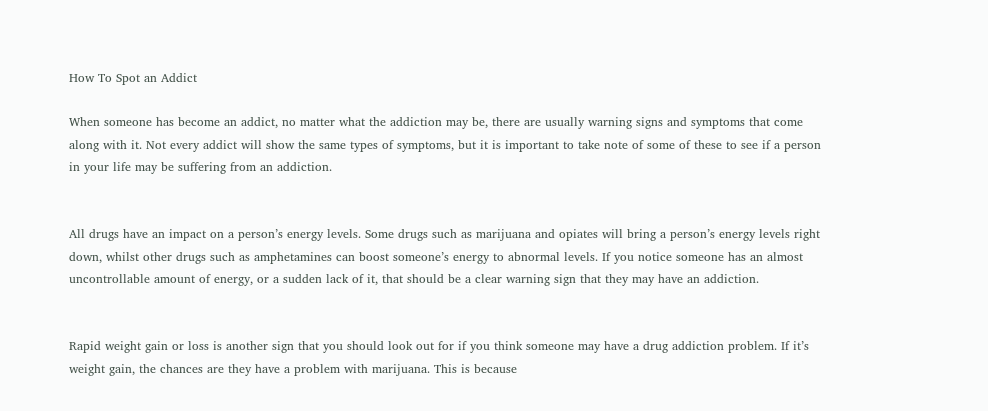How To Spot an Addict

When someone has become an addict, no matter what the addiction may be, there are usually warning signs and symptoms that come along with it. Not every addict will show the same types of symptoms, but it is important to take note of some of these to see if a person in your life may be suffering from an addiction.


All drugs have an impact on a person’s energy levels. Some drugs such as marijuana and opiates will bring a person’s energy levels right down, whilst other drugs such as amphetamines can boost someone’s energy to abnormal levels. If you notice someone has an almost uncontrollable amount of energy, or a sudden lack of it, that should be a clear warning sign that they may have an addiction.


Rapid weight gain or loss is another sign that you should look out for if you think someone may have a drug addiction problem. If it’s weight gain, the chances are they have a problem with marijuana. This is because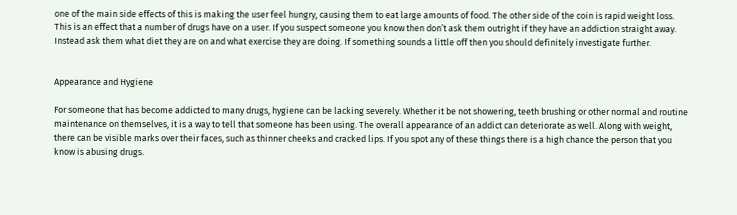one of the main side effects of this is making the user feel hungry, causing them to eat large amounts of food. The other side of the coin is rapid weight loss. This is an effect that a number of drugs have on a user. If you suspect someone you know then don’t ask them outright if they have an addiction straight away. Instead ask them what diet they are on and what exercise they are doing. If something sounds a little off then you should definitely investigate further.


Appearance and Hygiene

For someone that has become addicted to many drugs, hygiene can be lacking severely. Whether it be not showering, teeth brushing or other normal and routine maintenance on themselves, it is a way to tell that someone has been using. The overall appearance of an addict can deteriorate as well. Along with weight, there can be visible marks over their faces, such as thinner cheeks and cracked lips. If you spot any of these things there is a high chance the person that you know is abusing drugs.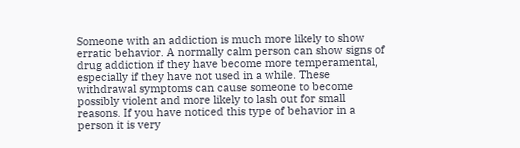Someone with an addiction is much more likely to show erratic behavior. A normally calm person can show signs of drug addiction if they have become more temperamental, especially if they have not used in a while. These withdrawal symptoms can cause someone to become possibly violent and more likely to lash out for small reasons. If you have noticed this type of behavior in a person it is very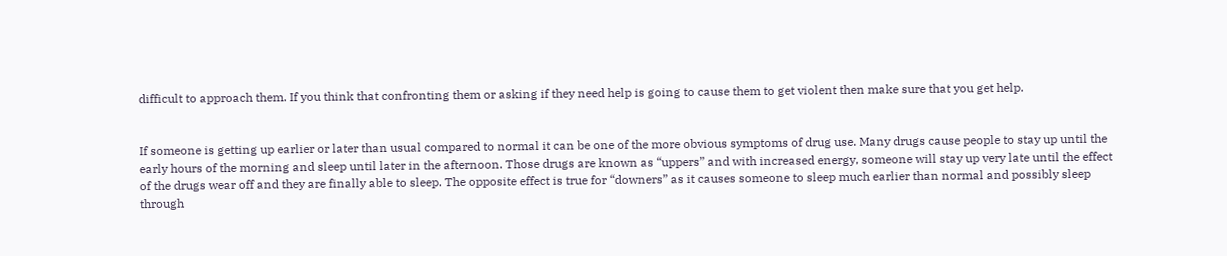difficult to approach them. If you think that confronting them or asking if they need help is going to cause them to get violent then make sure that you get help.


If someone is getting up earlier or later than usual compared to normal it can be one of the more obvious symptoms of drug use. Many drugs cause people to stay up until the early hours of the morning and sleep until later in the afternoon. Those drugs are known as “uppers” and with increased energy, someone will stay up very late until the effect of the drugs wear off and they are finally able to sleep. The opposite effect is true for “downers” as it causes someone to sleep much earlier than normal and possibly sleep through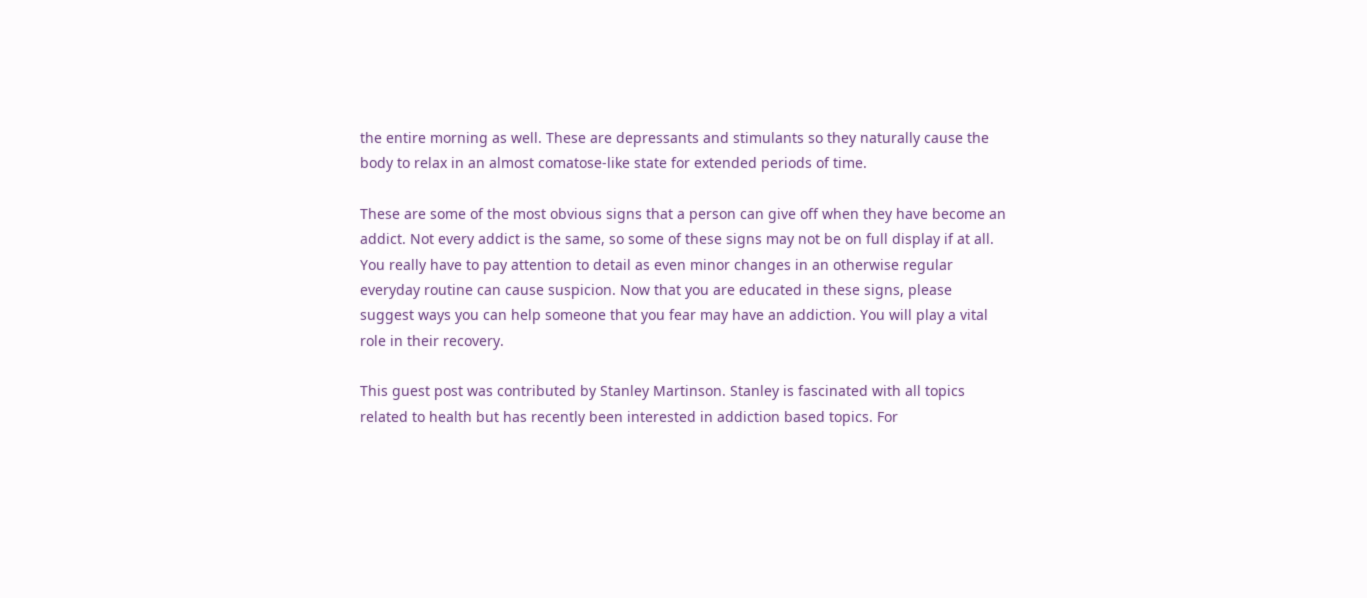the entire morning as well. These are depressants and stimulants so they naturally cause the body to relax in an almost comatose-like state for extended periods of time.

These are some of the most obvious signs that a person can give off when they have become an addict. Not every addict is the same, so some of these signs may not be on full display if at all. You really have to pay attention to detail as even minor changes in an otherwise regular everyday routine can cause suspicion. Now that you are educated in these signs, please suggest ways you can help someone that you fear may have an addiction. You will play a vital role in their recovery.

This guest post was contributed by Stanley Martinson. Stanley is fascinated with all topics related to health but has recently been interested in addiction based topics. For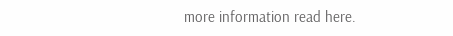more information read here.